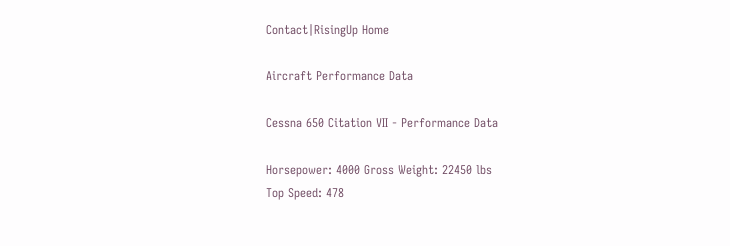Contact|RisingUp Home

Aircraft Performance Data

Cessna 650 Citation VII - Performance Data

Horsepower: 4000 Gross Weight: 22450 lbs
Top Speed: 478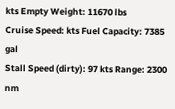kts Empty Weight: 11670 lbs
Cruise Speed: kts Fuel Capacity: 7385 gal
Stall Speed (dirty): 97 kts Range: 2300 nm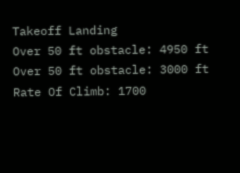Takeoff Landing
Over 50 ft obstacle: 4950 ft Over 50 ft obstacle: 3000 ft
Rate Of Climb: 1700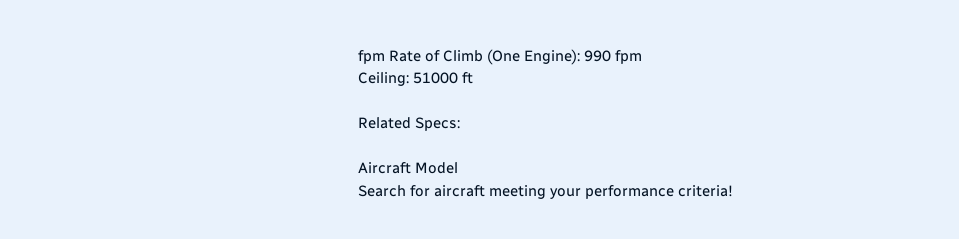fpm Rate of Climb (One Engine): 990 fpm
Ceiling: 51000 ft

Related Specs:

Aircraft Model
Search for aircraft meeting your performance criteria!